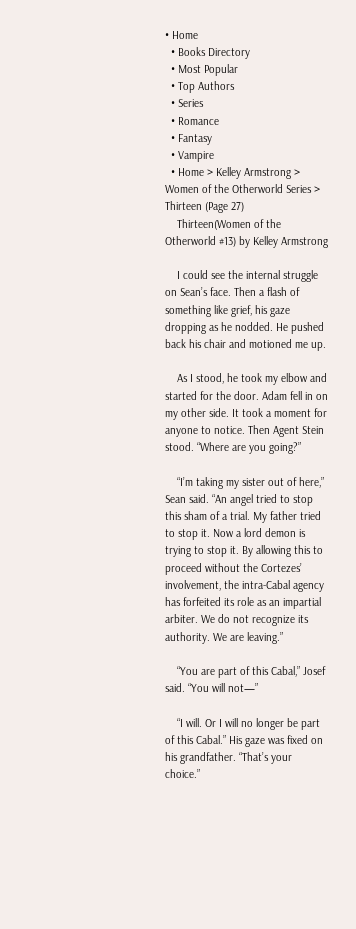• Home
  • Books Directory
  • Most Popular
  • Top Authors
  • Series
  • Romance
  • Fantasy
  • Vampire
  • Home > Kelley Armstrong > Women of the Otherworld Series > Thirteen (Page 27)
    Thirteen(Women of the Otherworld #13) by Kelley Armstrong

    I could see the internal struggle on Sean’s face. Then a flash of something like grief, his gaze dropping as he nodded. He pushed back his chair and motioned me up.

    As I stood, he took my elbow and started for the door. Adam fell in on my other side. It took a moment for anyone to notice. Then Agent Stein stood. “Where are you going?”

    “I’m taking my sister out of here,” Sean said. “An angel tried to stop this sham of a trial. My father tried to stop it. Now a lord demon is trying to stop it. By allowing this to proceed without the Cortezes’ involvement, the intra-Cabal agency has forfeited its role as an impartial arbiter. We do not recognize its authority. We are leaving.”

    “You are part of this Cabal,” Josef said. “You will not—”

    “I will. Or I will no longer be part of this Cabal.” His gaze was fixed on his grandfather. “That’s your choice.”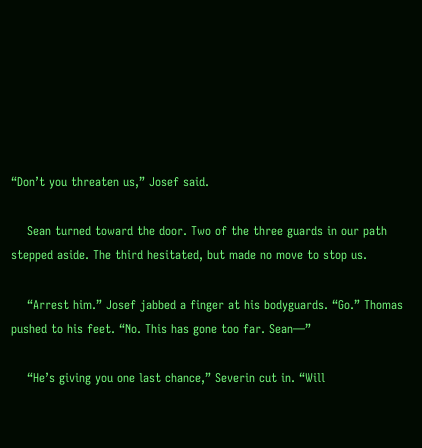“Don’t you threaten us,” Josef said.

    Sean turned toward the door. Two of the three guards in our path stepped aside. The third hesitated, but made no move to stop us.

    “Arrest him.” Josef jabbed a finger at his bodyguards. “Go.” Thomas pushed to his feet. “No. This has gone too far. Sean—”

    “He’s giving you one last chance,” Severin cut in. “Will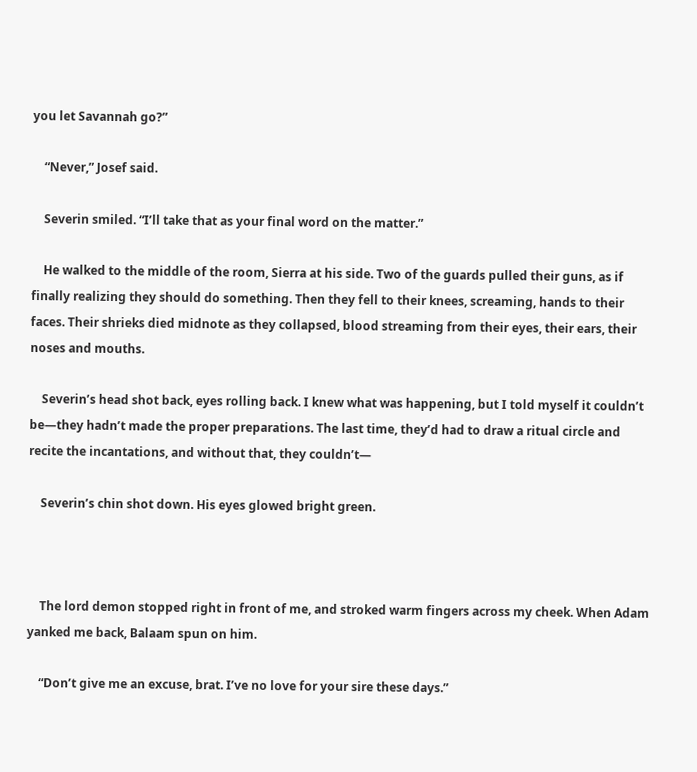you let Savannah go?”

    “Never,” Josef said.

    Severin smiled. “I’ll take that as your final word on the matter.”

    He walked to the middle of the room, Sierra at his side. Two of the guards pulled their guns, as if finally realizing they should do something. Then they fell to their knees, screaming, hands to their faces. Their shrieks died midnote as they collapsed, blood streaming from their eyes, their ears, their noses and mouths.

    Severin’s head shot back, eyes rolling back. I knew what was happening, but I told myself it couldn’t be—they hadn’t made the proper preparations. The last time, they’d had to draw a ritual circle and recite the incantations, and without that, they couldn’t—

    Severin’s chin shot down. His eyes glowed bright green.



    The lord demon stopped right in front of me, and stroked warm fingers across my cheek. When Adam yanked me back, Balaam spun on him.

    “Don’t give me an excuse, brat. I’ve no love for your sire these days.”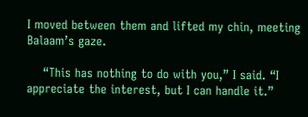I moved between them and lifted my chin, meeting Balaam’s gaze.

    “This has nothing to do with you,” I said. “I appreciate the interest, but I can handle it.”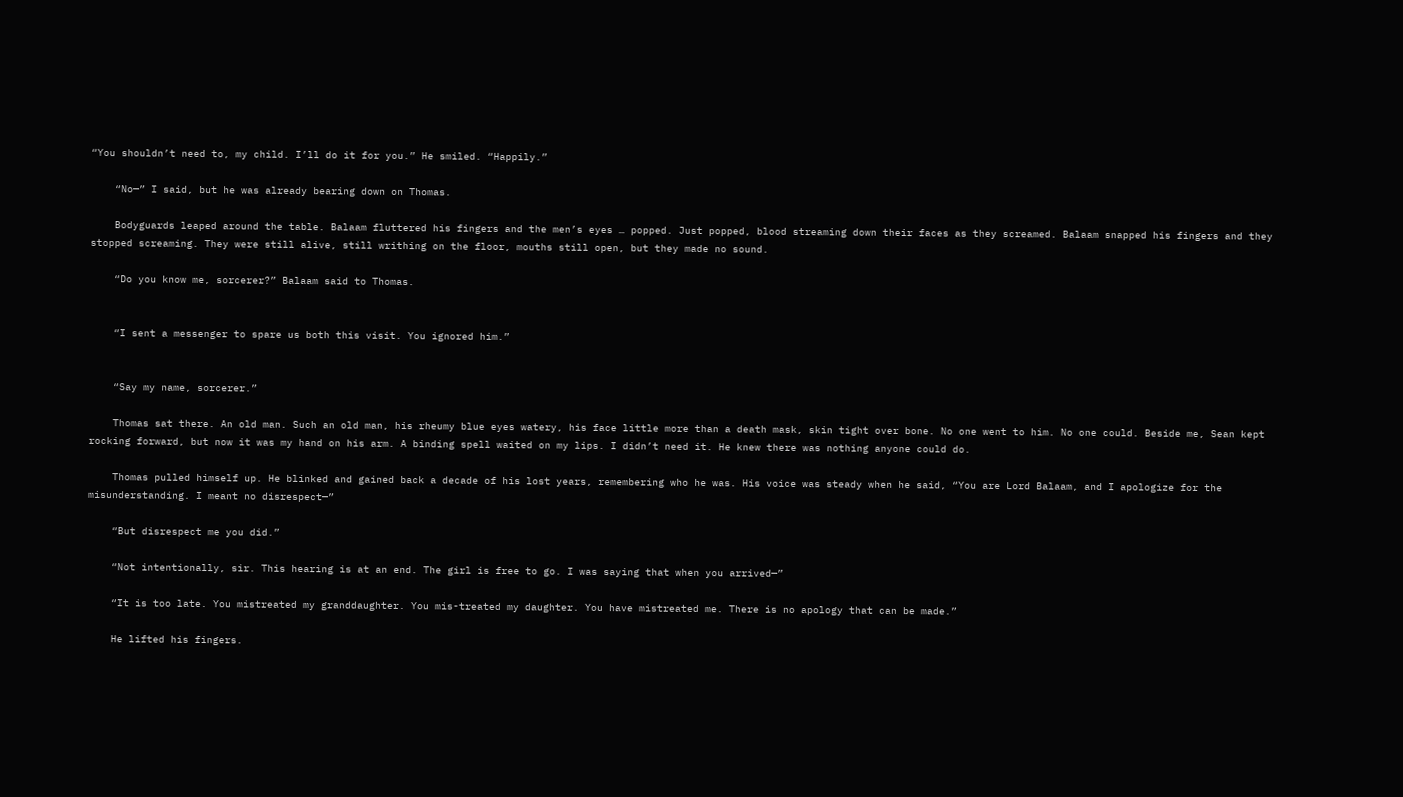“You shouldn’t need to, my child. I’ll do it for you.” He smiled. “Happily.”

    “No—” I said, but he was already bearing down on Thomas.

    Bodyguards leaped around the table. Balaam fluttered his fingers and the men’s eyes … popped. Just popped, blood streaming down their faces as they screamed. Balaam snapped his fingers and they stopped screaming. They were still alive, still writhing on the floor, mouths still open, but they made no sound.

    “Do you know me, sorcerer?” Balaam said to Thomas.


    “I sent a messenger to spare us both this visit. You ignored him.”


    “Say my name, sorcerer.”

    Thomas sat there. An old man. Such an old man, his rheumy blue eyes watery, his face little more than a death mask, skin tight over bone. No one went to him. No one could. Beside me, Sean kept rocking forward, but now it was my hand on his arm. A binding spell waited on my lips. I didn’t need it. He knew there was nothing anyone could do.

    Thomas pulled himself up. He blinked and gained back a decade of his lost years, remembering who he was. His voice was steady when he said, “You are Lord Balaam, and I apologize for the misunderstanding. I meant no disrespect—”

    “But disrespect me you did.”

    “Not intentionally, sir. This hearing is at an end. The girl is free to go. I was saying that when you arrived—”

    “It is too late. You mistreated my granddaughter. You mis-treated my daughter. You have mistreated me. There is no apology that can be made.”

    He lifted his fingers.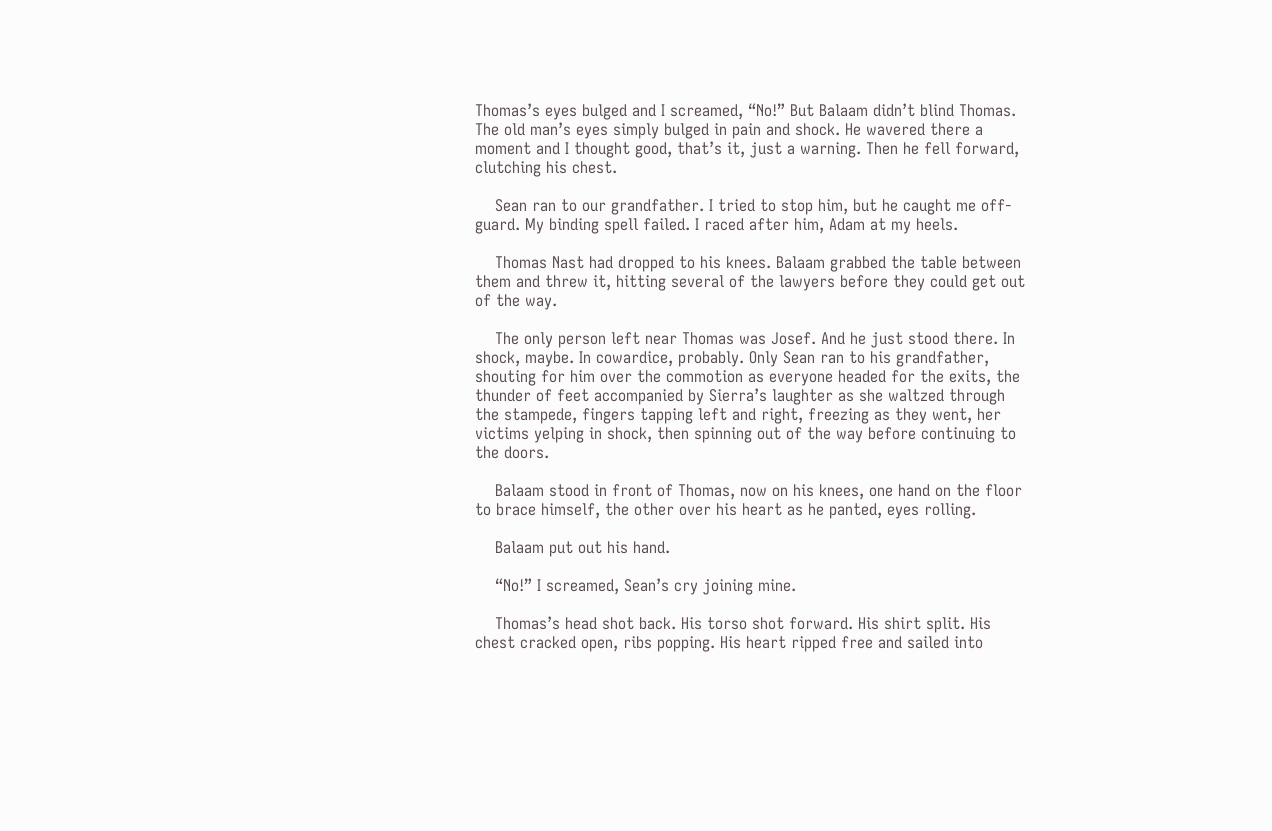Thomas’s eyes bulged and I screamed, “No!” But Balaam didn’t blind Thomas. The old man’s eyes simply bulged in pain and shock. He wavered there a moment and I thought good, that’s it, just a warning. Then he fell forward, clutching his chest.

    Sean ran to our grandfather. I tried to stop him, but he caught me off-guard. My binding spell failed. I raced after him, Adam at my heels.

    Thomas Nast had dropped to his knees. Balaam grabbed the table between them and threw it, hitting several of the lawyers before they could get out of the way.

    The only person left near Thomas was Josef. And he just stood there. In shock, maybe. In cowardice, probably. Only Sean ran to his grandfather, shouting for him over the commotion as everyone headed for the exits, the thunder of feet accompanied by Sierra’s laughter as she waltzed through the stampede, fingers tapping left and right, freezing as they went, her victims yelping in shock, then spinning out of the way before continuing to the doors.

    Balaam stood in front of Thomas, now on his knees, one hand on the floor to brace himself, the other over his heart as he panted, eyes rolling.

    Balaam put out his hand.

    “No!” I screamed, Sean’s cry joining mine.

    Thomas’s head shot back. His torso shot forward. His shirt split. His chest cracked open, ribs popping. His heart ripped free and sailed into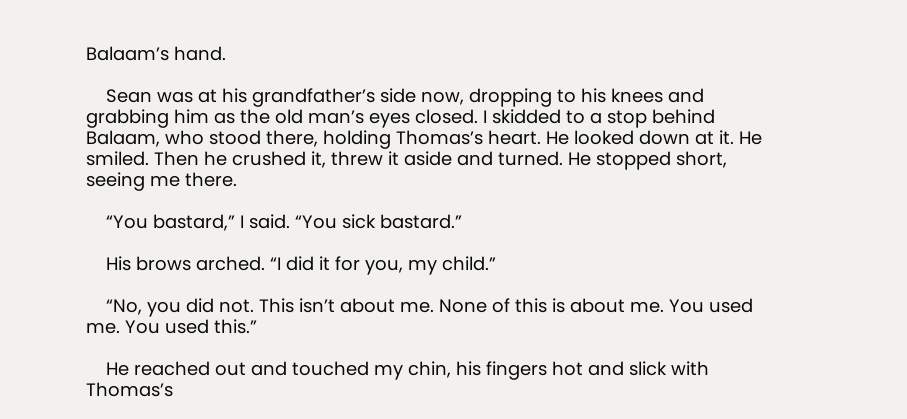Balaam’s hand.

    Sean was at his grandfather’s side now, dropping to his knees and grabbing him as the old man’s eyes closed. I skidded to a stop behind Balaam, who stood there, holding Thomas’s heart. He looked down at it. He smiled. Then he crushed it, threw it aside and turned. He stopped short, seeing me there.

    “You bastard,” I said. “You sick bastard.”

    His brows arched. “I did it for you, my child.”

    “No, you did not. This isn’t about me. None of this is about me. You used me. You used this.”

    He reached out and touched my chin, his fingers hot and slick with Thomas’s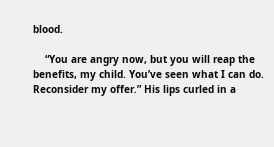blood.

    “You are angry now, but you will reap the benefits, my child. You’ve seen what I can do. Reconsider my offer.” His lips curled in a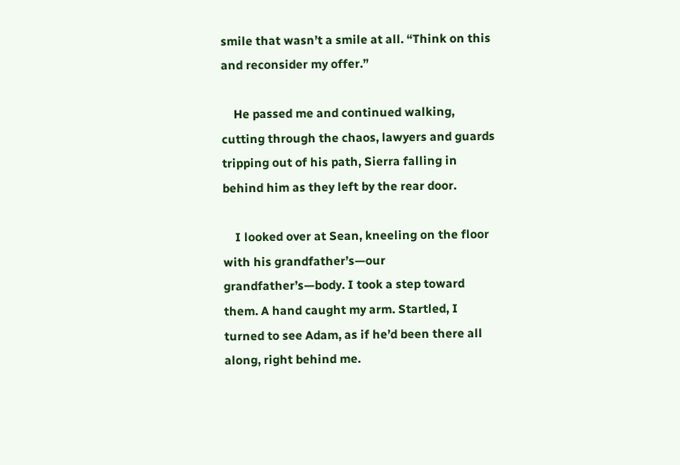smile that wasn’t a smile at all. “Think on this and reconsider my offer.”

    He passed me and continued walking, cutting through the chaos, lawyers and guards tripping out of his path, Sierra falling in behind him as they left by the rear door.

    I looked over at Sean, kneeling on the floor with his grandfather’s—our grandfather’s—body. I took a step toward them. A hand caught my arm. Startled, I turned to see Adam, as if he’d been there all along, right behind me.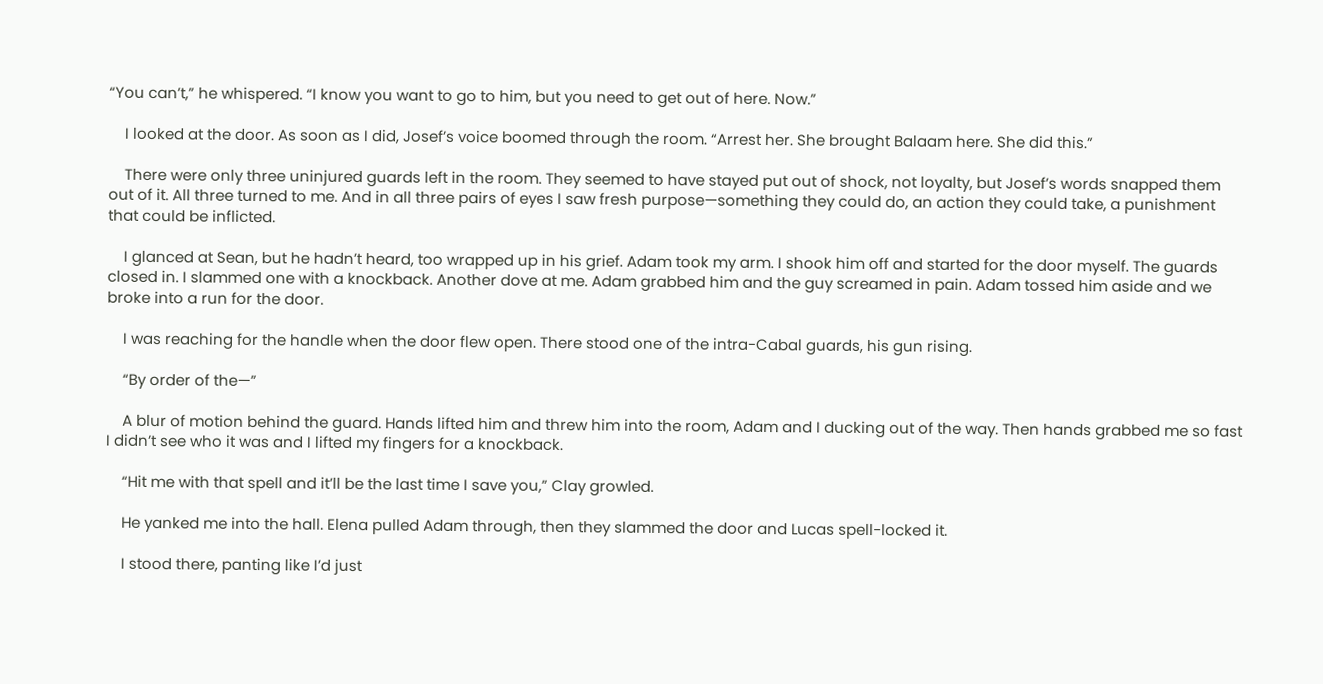“You can’t,” he whispered. “I know you want to go to him, but you need to get out of here. Now.”

    I looked at the door. As soon as I did, Josef’s voice boomed through the room. “Arrest her. She brought Balaam here. She did this.”

    There were only three uninjured guards left in the room. They seemed to have stayed put out of shock, not loyalty, but Josef’s words snapped them out of it. All three turned to me. And in all three pairs of eyes I saw fresh purpose—something they could do, an action they could take, a punishment that could be inflicted.

    I glanced at Sean, but he hadn’t heard, too wrapped up in his grief. Adam took my arm. I shook him off and started for the door myself. The guards closed in. I slammed one with a knockback. Another dove at me. Adam grabbed him and the guy screamed in pain. Adam tossed him aside and we broke into a run for the door.

    I was reaching for the handle when the door flew open. There stood one of the intra-Cabal guards, his gun rising.

    “By order of the—”

    A blur of motion behind the guard. Hands lifted him and threw him into the room, Adam and I ducking out of the way. Then hands grabbed me so fast I didn’t see who it was and I lifted my fingers for a knockback.

    “Hit me with that spell and it’ll be the last time I save you,” Clay growled.

    He yanked me into the hall. Elena pulled Adam through, then they slammed the door and Lucas spell-locked it.

    I stood there, panting like I’d just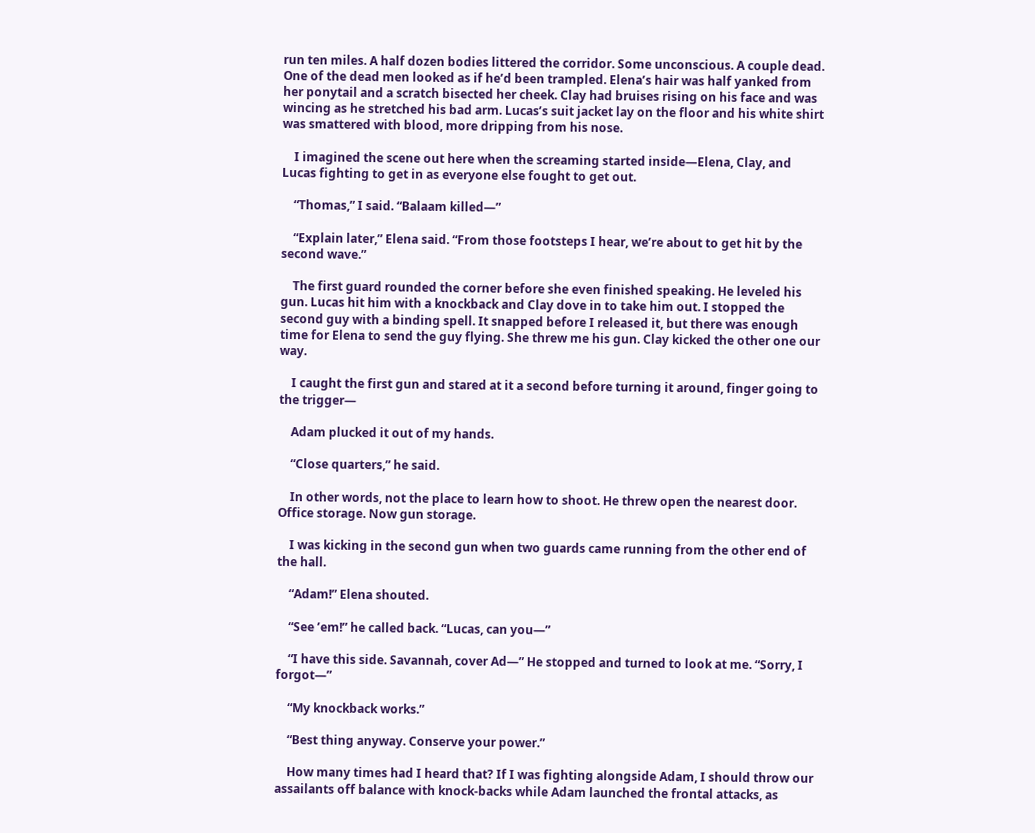run ten miles. A half dozen bodies littered the corridor. Some unconscious. A couple dead. One of the dead men looked as if he’d been trampled. Elena’s hair was half yanked from her ponytail and a scratch bisected her cheek. Clay had bruises rising on his face and was wincing as he stretched his bad arm. Lucas’s suit jacket lay on the floor and his white shirt was smattered with blood, more dripping from his nose.

    I imagined the scene out here when the screaming started inside—Elena, Clay, and Lucas fighting to get in as everyone else fought to get out.

    “Thomas,” I said. “Balaam killed—”

    “Explain later,” Elena said. “From those footsteps I hear, we’re about to get hit by the second wave.”

    The first guard rounded the corner before she even finished speaking. He leveled his gun. Lucas hit him with a knockback and Clay dove in to take him out. I stopped the second guy with a binding spell. It snapped before I released it, but there was enough time for Elena to send the guy flying. She threw me his gun. Clay kicked the other one our way.

    I caught the first gun and stared at it a second before turning it around, finger going to the trigger—

    Adam plucked it out of my hands.

    “Close quarters,” he said.

    In other words, not the place to learn how to shoot. He threw open the nearest door. Office storage. Now gun storage.

    I was kicking in the second gun when two guards came running from the other end of the hall.

    “Adam!” Elena shouted.

    “See ’em!” he called back. “Lucas, can you—”

    “I have this side. Savannah, cover Ad—” He stopped and turned to look at me. “Sorry, I forgot—”

    “My knockback works.”

    “Best thing anyway. Conserve your power.”

    How many times had I heard that? If I was fighting alongside Adam, I should throw our assailants off balance with knock-backs while Adam launched the frontal attacks, as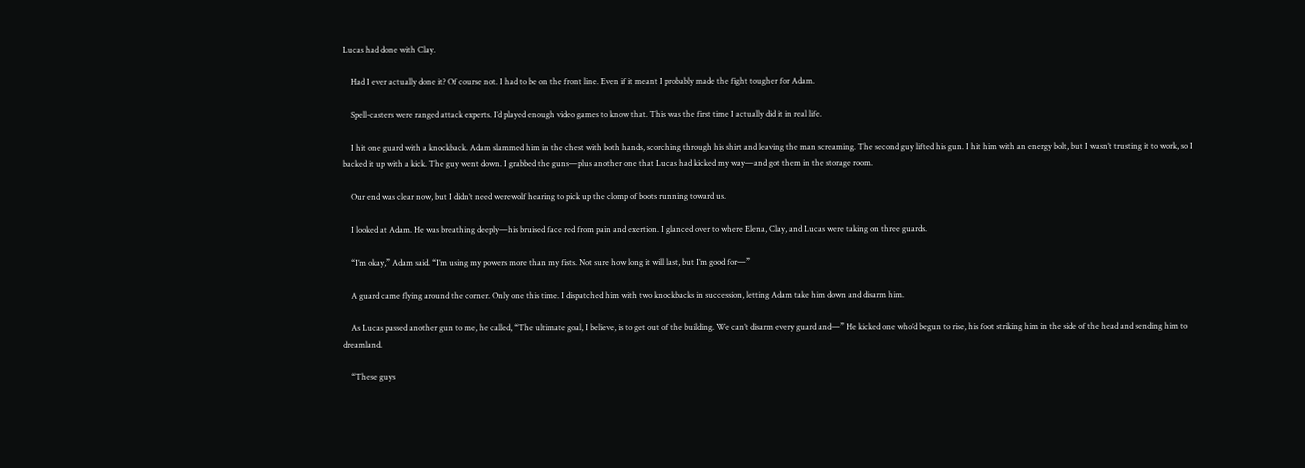Lucas had done with Clay.

    Had I ever actually done it? Of course not. I had to be on the front line. Even if it meant I probably made the fight tougher for Adam.

    Spell-casters were ranged attack experts. I’d played enough video games to know that. This was the first time I actually did it in real life.

    I hit one guard with a knockback. Adam slammed him in the chest with both hands, scorching through his shirt and leaving the man screaming. The second guy lifted his gun. I hit him with an energy bolt, but I wasn’t trusting it to work, so I backed it up with a kick. The guy went down. I grabbed the guns—plus another one that Lucas had kicked my way—and got them in the storage room.

    Our end was clear now, but I didn’t need werewolf hearing to pick up the clomp of boots running toward us.

    I looked at Adam. He was breathing deeply—his bruised face red from pain and exertion. I glanced over to where Elena, Clay, and Lucas were taking on three guards.

    “I’m okay,” Adam said. “I’m using my powers more than my fists. Not sure how long it will last, but I’m good for—”

    A guard came flying around the corner. Only one this time. I dispatched him with two knockbacks in succession, letting Adam take him down and disarm him.

    As Lucas passed another gun to me, he called, “The ultimate goal, I believe, is to get out of the building. We can’t disarm every guard and—” He kicked one who’d begun to rise, his foot striking him in the side of the head and sending him to dreamland.

    “These guys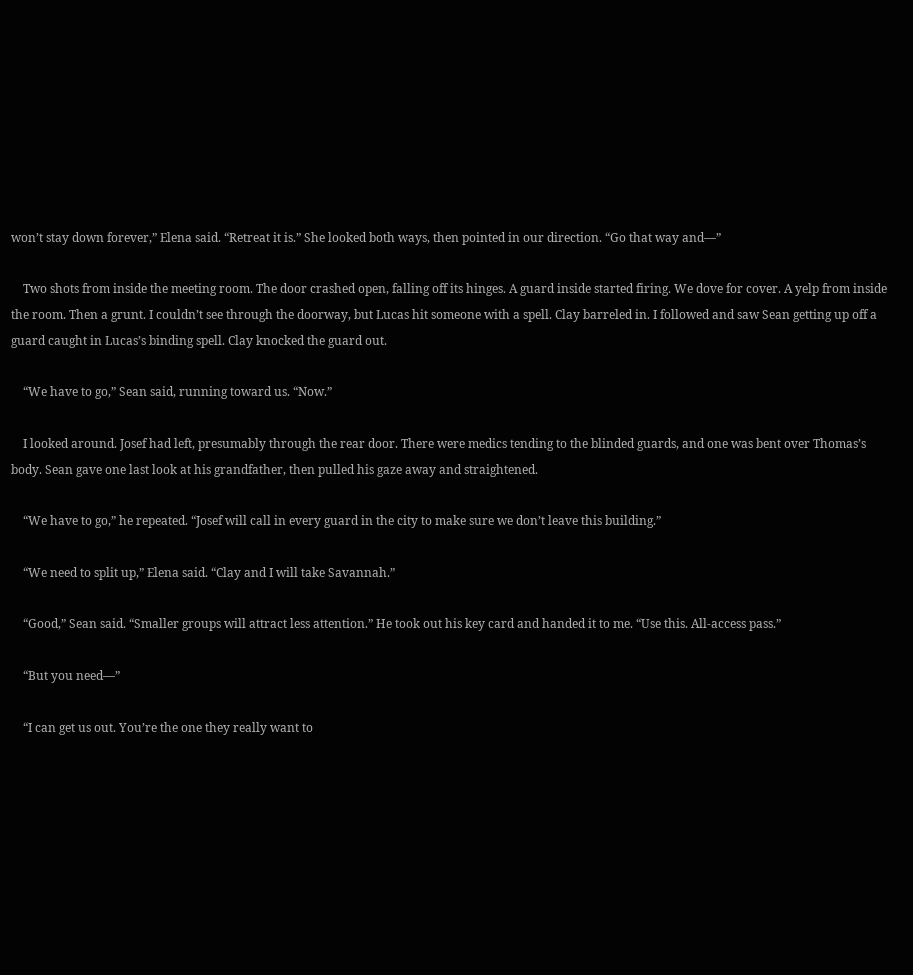won’t stay down forever,” Elena said. “Retreat it is.” She looked both ways, then pointed in our direction. “Go that way and—”

    Two shots from inside the meeting room. The door crashed open, falling off its hinges. A guard inside started firing. We dove for cover. A yelp from inside the room. Then a grunt. I couldn’t see through the doorway, but Lucas hit someone with a spell. Clay barreled in. I followed and saw Sean getting up off a guard caught in Lucas’s binding spell. Clay knocked the guard out.

    “We have to go,” Sean said, running toward us. “Now.”

    I looked around. Josef had left, presumably through the rear door. There were medics tending to the blinded guards, and one was bent over Thomas’s body. Sean gave one last look at his grandfather, then pulled his gaze away and straightened.

    “We have to go,” he repeated. “Josef will call in every guard in the city to make sure we don’t leave this building.”

    “We need to split up,” Elena said. “Clay and I will take Savannah.”

    “Good,” Sean said. “Smaller groups will attract less attention.” He took out his key card and handed it to me. “Use this. All-access pass.”

    “But you need—”

    “I can get us out. You’re the one they really want to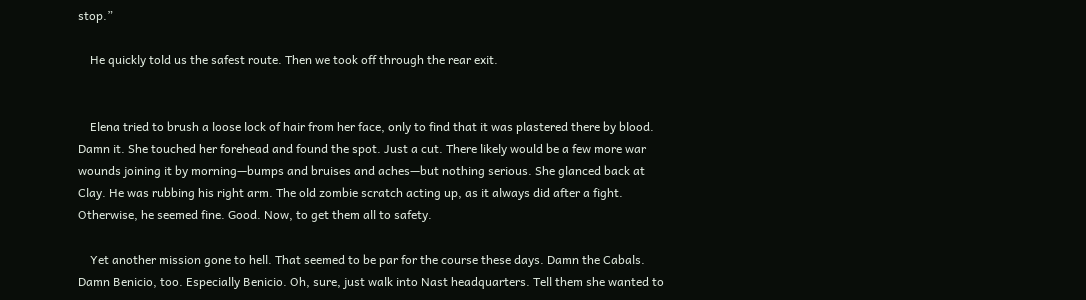stop.”

    He quickly told us the safest route. Then we took off through the rear exit.


    Elena tried to brush a loose lock of hair from her face, only to find that it was plastered there by blood. Damn it. She touched her forehead and found the spot. Just a cut. There likely would be a few more war wounds joining it by morning—bumps and bruises and aches—but nothing serious. She glanced back at Clay. He was rubbing his right arm. The old zombie scratch acting up, as it always did after a fight. Otherwise, he seemed fine. Good. Now, to get them all to safety.

    Yet another mission gone to hell. That seemed to be par for the course these days. Damn the Cabals. Damn Benicio, too. Especially Benicio. Oh, sure, just walk into Nast headquarters. Tell them she wanted to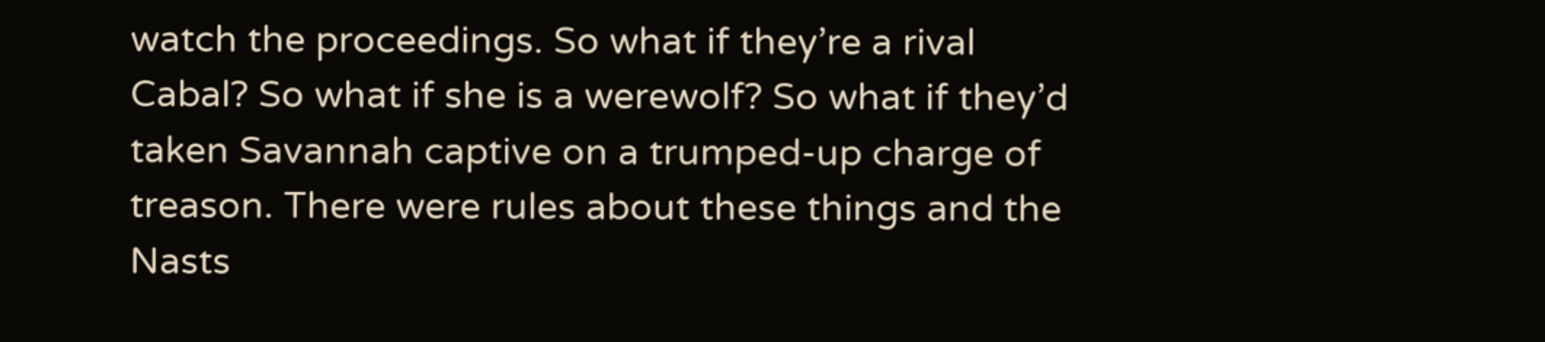watch the proceedings. So what if they’re a rival Cabal? So what if she is a werewolf? So what if they’d taken Savannah captive on a trumped-up charge of treason. There were rules about these things and the Nasts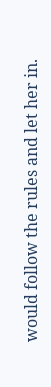would follow the rules and let her in.